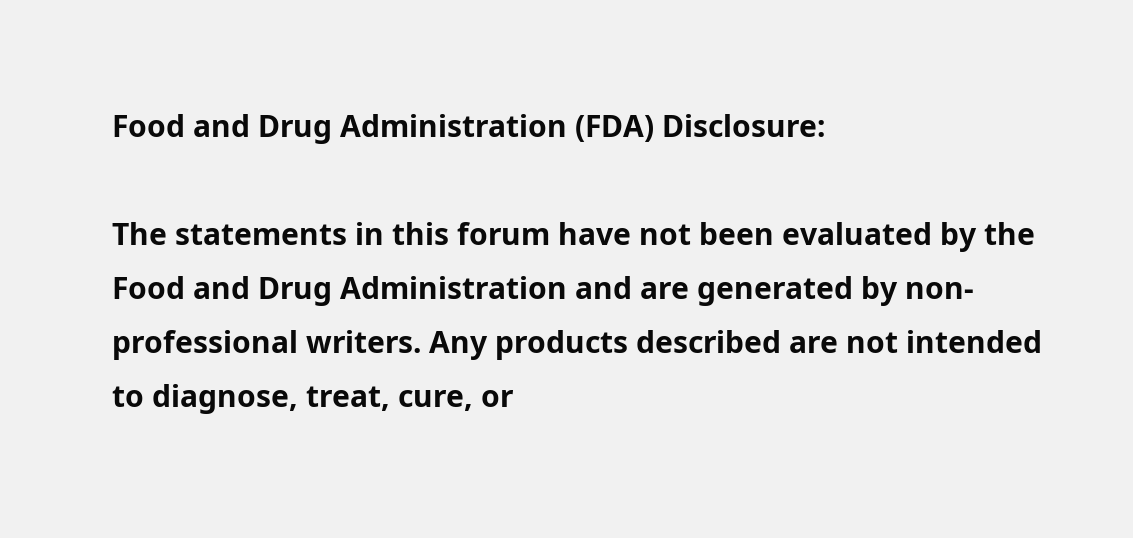Food and Drug Administration (FDA) Disclosure:

The statements in this forum have not been evaluated by the Food and Drug Administration and are generated by non-professional writers. Any products described are not intended to diagnose, treat, cure, or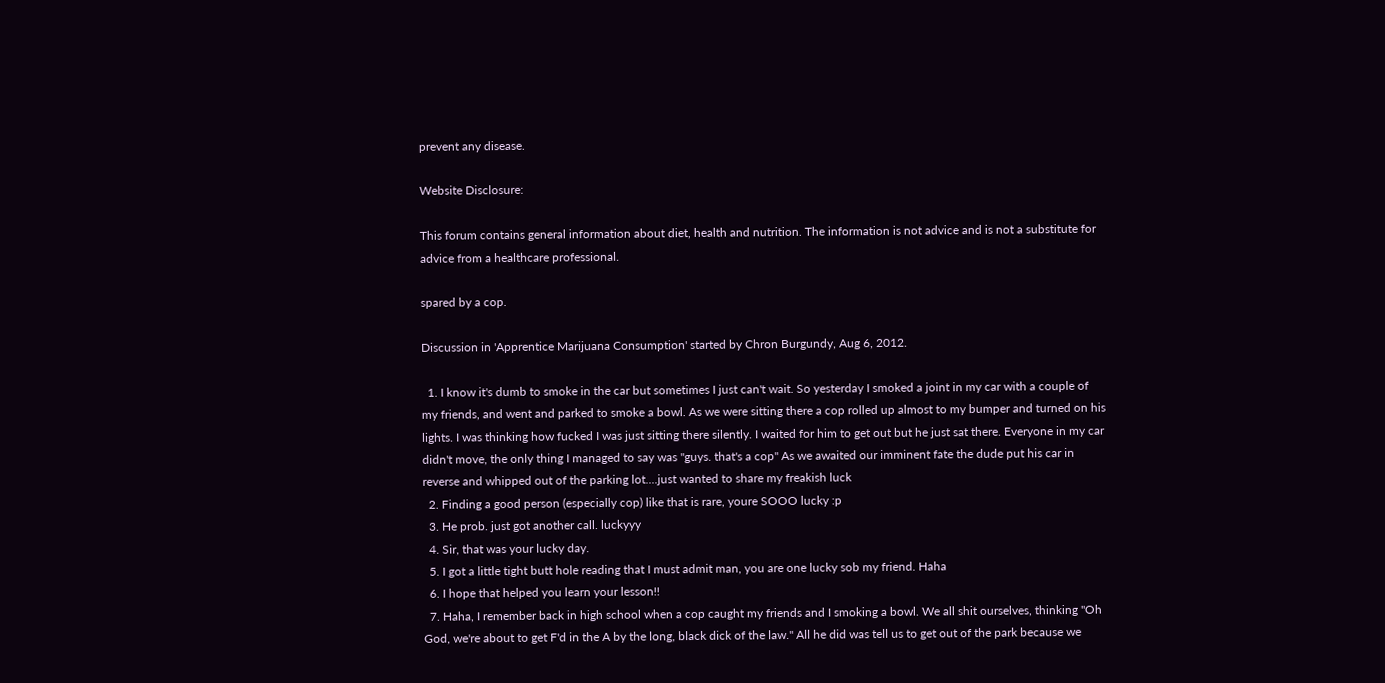prevent any disease.

Website Disclosure:

This forum contains general information about diet, health and nutrition. The information is not advice and is not a substitute for advice from a healthcare professional.

spared by a cop.

Discussion in 'Apprentice Marijuana Consumption' started by Chron Burgundy, Aug 6, 2012.

  1. I know it's dumb to smoke in the car but sometimes I just can't wait. So yesterday I smoked a joint in my car with a couple of my friends, and went and parked to smoke a bowl. As we were sitting there a cop rolled up almost to my bumper and turned on his lights. I was thinking how fucked I was just sitting there silently. I waited for him to get out but he just sat there. Everyone in my car didn't move, the only thing I managed to say was "guys. that's a cop" As we awaited our imminent fate the dude put his car in reverse and whipped out of the parking lot....just wanted to share my freakish luck
  2. Finding a good person (especially cop) like that is rare, youre SOOO lucky :p
  3. He prob. just got another call. luckyyy
  4. Sir, that was your lucky day.
  5. I got a little tight butt hole reading that I must admit man, you are one lucky sob my friend. Haha
  6. I hope that helped you learn your lesson!!
  7. Haha, I remember back in high school when a cop caught my friends and I smoking a bowl. We all shit ourselves, thinking "Oh God, we're about to get F'd in the A by the long, black dick of the law." All he did was tell us to get out of the park because we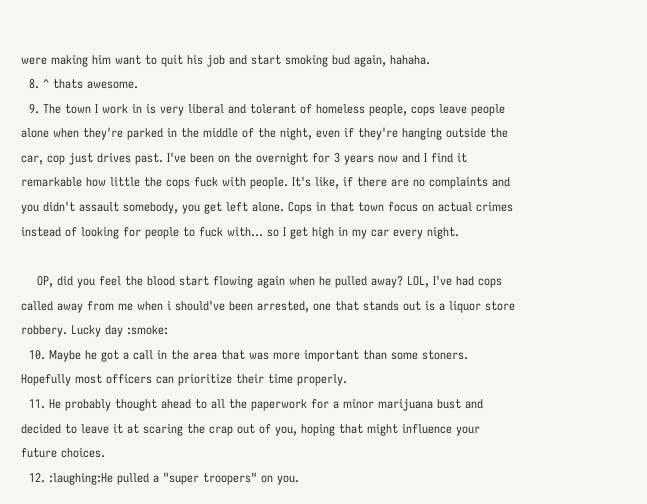were making him want to quit his job and start smoking bud again, hahaha.
  8. ^ thats awesome.
  9. The town I work in is very liberal and tolerant of homeless people, cops leave people alone when they're parked in the middle of the night, even if they're hanging outside the car, cop just drives past. I've been on the overnight for 3 years now and I find it remarkable how little the cops fuck with people. It's like, if there are no complaints and you didn't assault somebody, you get left alone. Cops in that town focus on actual crimes instead of looking for people to fuck with... so I get high in my car every night.

    OP, did you feel the blood start flowing again when he pulled away? LOL, I've had cops called away from me when i should've been arrested, one that stands out is a liquor store robbery. Lucky day :smoke:
  10. Maybe he got a call in the area that was more important than some stoners. Hopefully most officers can prioritize their time properly.
  11. He probably thought ahead to all the paperwork for a minor marijuana bust and decided to leave it at scaring the crap out of you, hoping that might influence your future choices.
  12. :laughing:He pulled a "super troopers" on you.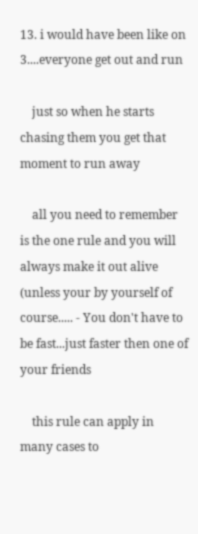13. i would have been like on 3....everyone get out and run

    just so when he starts chasing them you get that moment to run away

    all you need to remember is the one rule and you will always make it out alive (unless your by yourself of course..... - You don't have to be fast...just faster then one of your friends

    this rule can apply in many cases to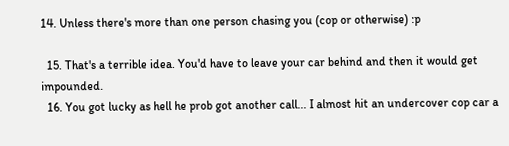14. Unless there's more than one person chasing you (cop or otherwise) :p

  15. That's a terrible idea. You'd have to leave your car behind and then it would get impounded.
  16. You got lucky as hell he prob got another call... I almost hit an undercover cop car a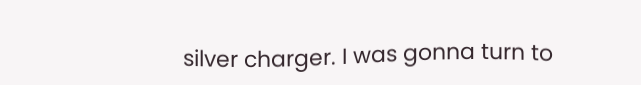silver charger. I was gonna turn to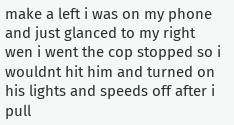make a left i was on my phone and just glanced to my right wen i went the cop stopped so i wouldnt hit him and turned on his lights and speeds off after i pull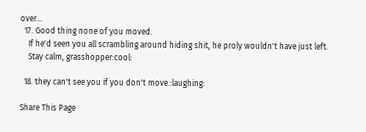over...
  17. Good thing none of you moved.
    If he'd seen you all scrambling around hiding shit, he proly wouldn't have just left.
    Stay calm, grasshopper:cool:

  18. they can't see you if you don't move.:laughing:

Share This Page